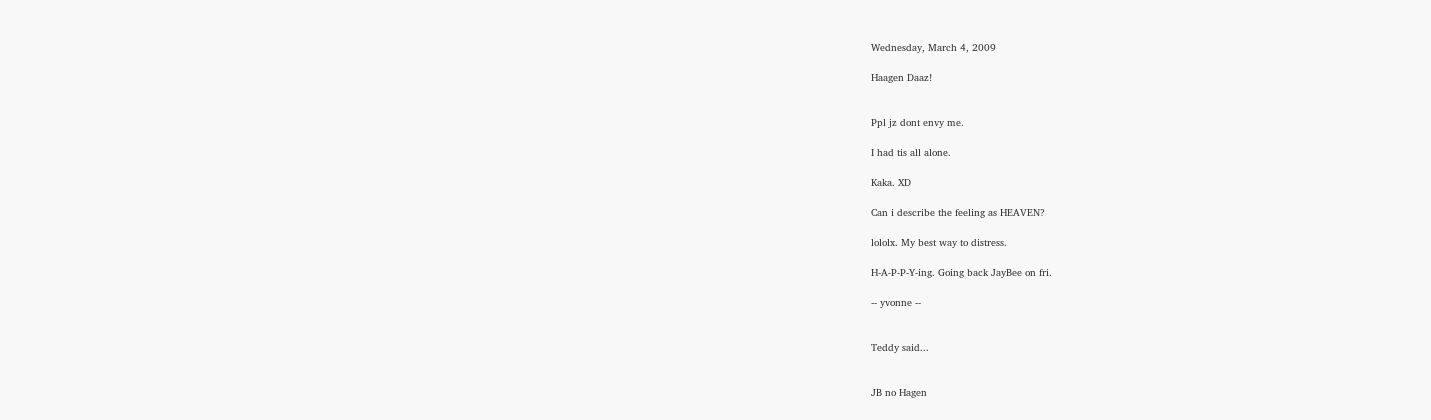Wednesday, March 4, 2009

Haagen Daaz!


Ppl jz dont envy me.

I had tis all alone.

Kaka. XD

Can i describe the feeling as HEAVEN?

lololx. My best way to distress.

H-A-P-P-Y-ing. Going back JayBee on fri.

-- yvonne --


Teddy said...


JB no Hagen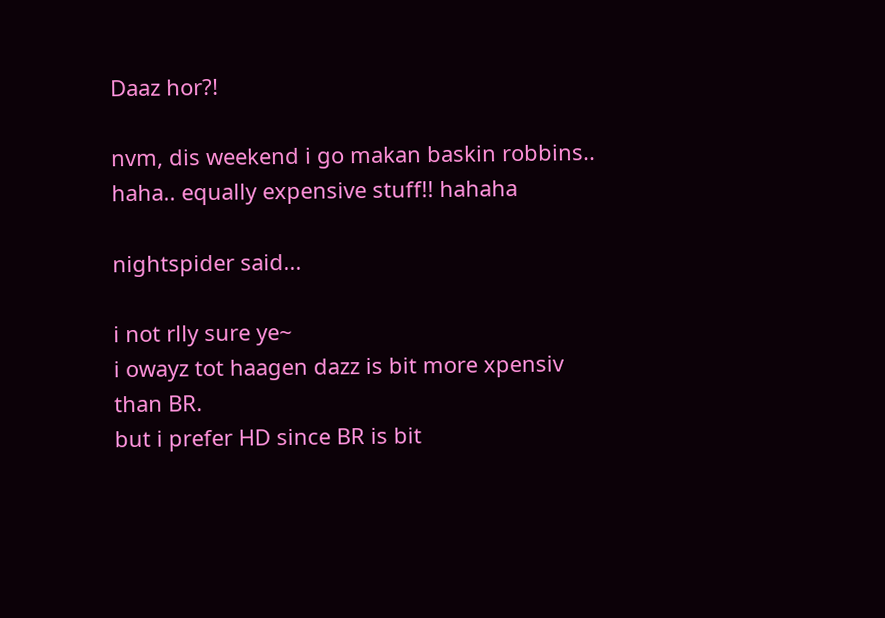Daaz hor?!

nvm, dis weekend i go makan baskin robbins.. haha.. equally expensive stuff!! hahaha

nightspider said...

i not rlly sure ye~
i owayz tot haagen dazz is bit more xpensiv than BR.
but i prefer HD since BR is bit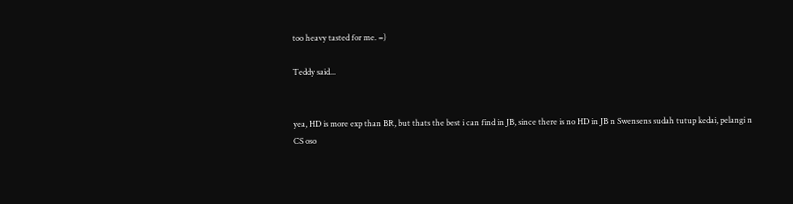too heavy tasted for me. =)

Teddy said...


yea, HD is more exp than BR, but thats the best i can find in JB, since there is no HD in JB n Swensens sudah tutup kedai, pelangi n CS oso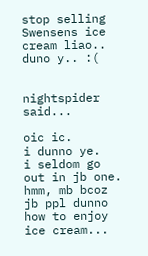stop selling Swensens ice cream liao.. duno y.. :(


nightspider said...

oic ic.
i dunno ye.
i seldom go out in jb one.
hmm, mb bcoz jb ppl dunno how to enjoy ice cream...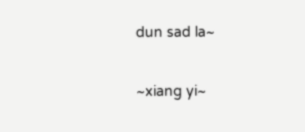dun sad la~

~xiang yi~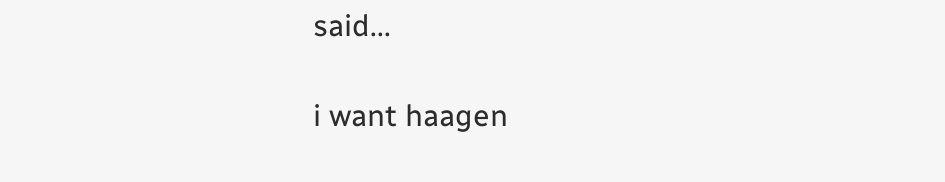said...

i want haagen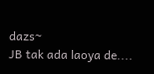dazs~
JB tak ada laoya de....